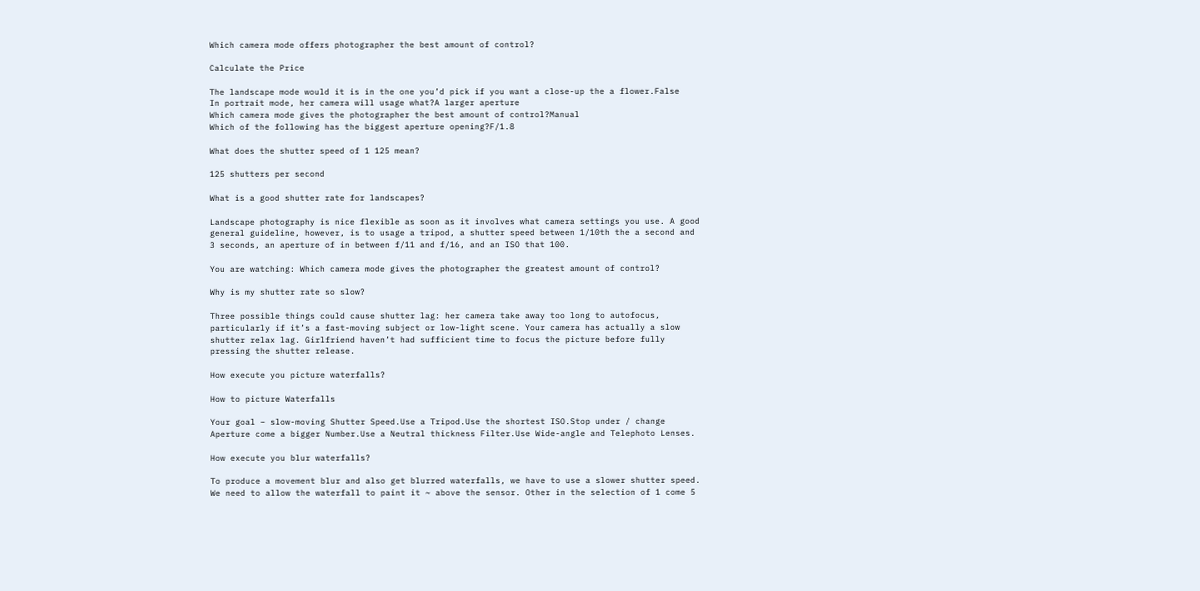Which camera mode offers photographer the best amount of control?

Calculate the Price

The landscape mode would it is in the one you’d pick if you want a close-up the a flower.False
In portrait mode, her camera will usage what?A larger aperture
Which camera mode gives the photographer the best amount of control?Manual
Which of the following has the biggest aperture opening?F/1.8

What does the shutter speed of 1 125 mean?

125 shutters per second

What is a good shutter rate for landscapes?

Landscape photography is nice flexible as soon as it involves what camera settings you use. A good general guideline, however, is to usage a tripod, a shutter speed between 1/10th the a second and 3 seconds, an aperture of in between f/11 and f/16, and an ISO that 100.

You are watching: Which camera mode gives the photographer the greatest amount of control?

Why is my shutter rate so slow?

Three possible things could cause shutter lag: her camera take away too long to autofocus, particularly if it’s a fast-moving subject or low-light scene. Your camera has actually a slow shutter relax lag. Girlfriend haven’t had sufficient time to focus the picture before fully pressing the shutter release.

How execute you picture waterfalls?

How to picture Waterfalls

Your goal – slow-moving Shutter Speed.Use a Tripod.Use the shortest ISO.Stop under / change Aperture come a bigger Number.Use a Neutral thickness Filter.Use Wide-angle and Telephoto Lenses.

How execute you blur waterfalls?

To produce a movement blur and also get blurred waterfalls, we have to use a slower shutter speed. We need to allow the waterfall to paint it ~ above the sensor. Other in the selection of 1 come 5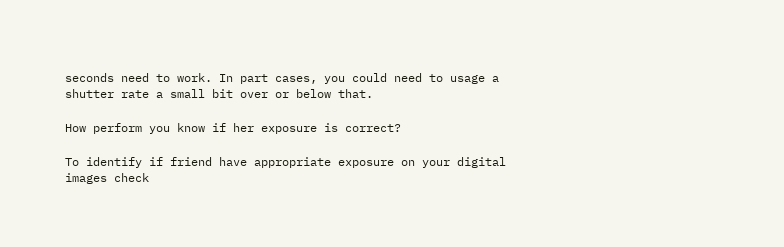seconds need to work. In part cases, you could need to usage a shutter rate a small bit over or below that.

How perform you know if her exposure is correct?

To identify if friend have appropriate exposure on your digital images check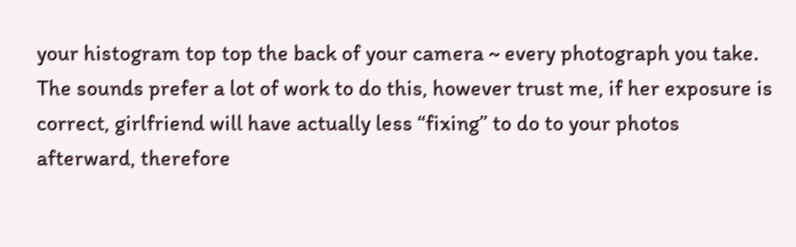your histogram top top the back of your camera ~ every photograph you take. The sounds prefer a lot of work to do this, however trust me, if her exposure is correct, girlfriend will have actually less “fixing” to do to your photos afterward, therefore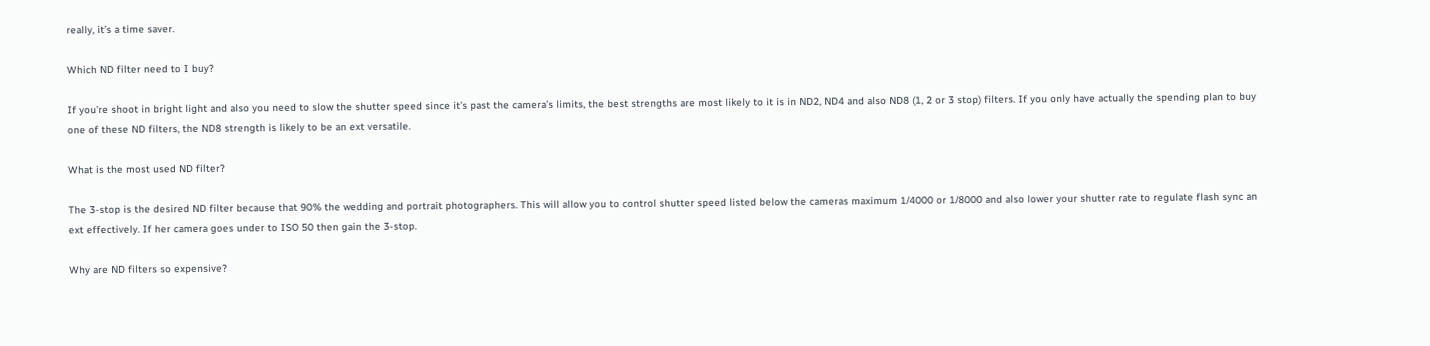really, it’s a time saver.

Which ND filter need to I buy?

If you’re shoot in bright light and also you need to slow the shutter speed since it’s past the camera’s limits, the best strengths are most likely to it is in ND2, ND4 and also ND8 (1, 2 or 3 stop) filters. If you only have actually the spending plan to buy one of these ND filters, the ND8 strength is likely to be an ext versatile.

What is the most used ND filter?

The 3-stop is the desired ND filter because that 90% the wedding and portrait photographers. This will allow you to control shutter speed listed below the cameras maximum 1/4000 or 1/8000 and also lower your shutter rate to regulate flash sync an ext effectively. If her camera goes under to ISO 50 then gain the 3-stop.

Why are ND filters so expensive?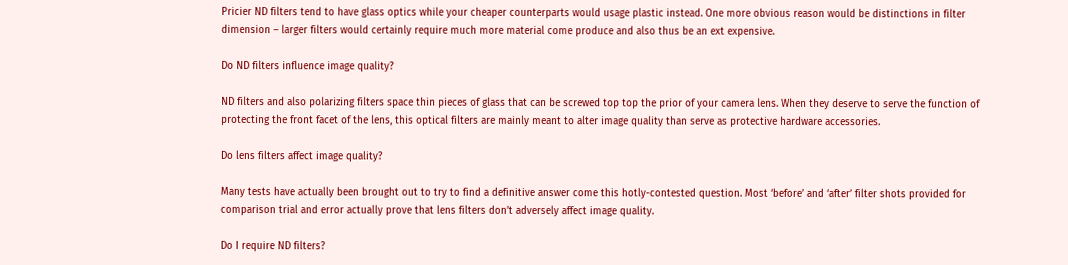Pricier ND filters tend to have glass optics while your cheaper counterparts would usage plastic instead. One more obvious reason would be distinctions in filter dimension – larger filters would certainly require much more material come produce and also thus be an ext expensive.

Do ND filters influence image quality?

ND filters and also polarizing filters space thin pieces of glass that can be screwed top top the prior of your camera lens. When they deserve to serve the function of protecting the front facet of the lens, this optical filters are mainly meant to alter image quality than serve as protective hardware accessories.

Do lens filters affect image quality?

Many tests have actually been brought out to try to find a definitive answer come this hotly-contested question. Most ‘before’ and ‘after’ filter shots provided for comparison trial and error actually prove that lens filters don’t adversely affect image quality.

Do I require ND filters?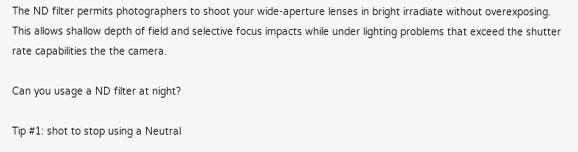The ND filter permits photographers to shoot your wide-aperture lenses in bright irradiate without overexposing. This allows shallow depth of field and selective focus impacts while under lighting problems that exceed the shutter rate capabilities the the camera.

Can you usage a ND filter at night?

Tip #1: shot to stop using a Neutral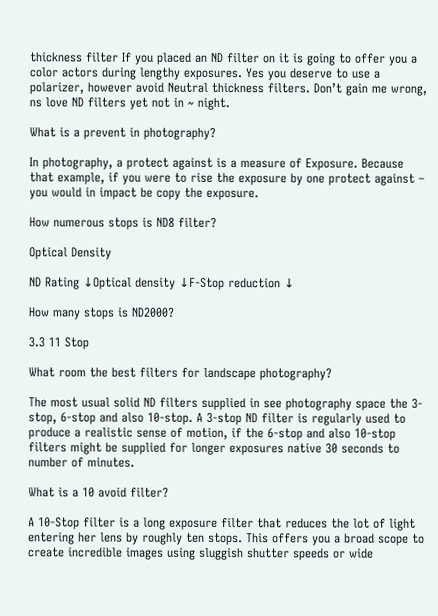thickness filter If you placed an ND filter on it is going to offer you a color actors during lengthy exposures. Yes you deserve to use a polarizer, however avoid Neutral thickness filters. Don’t gain me wrong, ns love ND filters yet not in ~ night.

What is a prevent in photography?

In photography, a protect against is a measure of Exposure. Because that example, if you were to rise the exposure by one protect against – you would in impact be copy the exposure.

How numerous stops is ND8 filter?

Optical Density

ND Rating ↓Optical density ↓F-Stop reduction ↓

How many stops is ND2000?

3.3 11 Stop

What room the best filters for landscape photography?

The most usual solid ND filters supplied in see photography space the 3-stop, 6-stop and also 10-stop. A 3-stop ND filter is regularly used to produce a realistic sense of motion, if the 6-stop and also 10-stop filters might be supplied for longer exposures native 30 seconds to number of minutes.

What is a 10 avoid filter?

A 10-Stop filter is a long exposure filter that reduces the lot of light entering her lens by roughly ten stops. This offers you a broad scope to create incredible images using sluggish shutter speeds or wide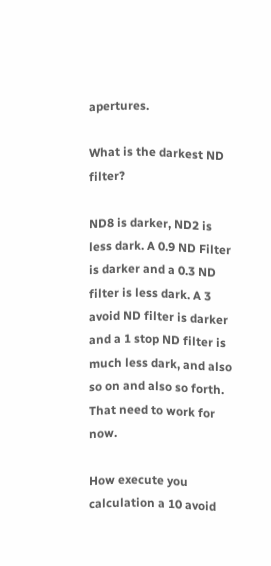apertures.

What is the darkest ND filter?

ND8 is darker, ND2 is less dark. A 0.9 ND Filter is darker and a 0.3 ND filter is less dark. A 3 avoid ND filter is darker and a 1 stop ND filter is much less dark, and also so on and also so forth. That need to work for now.

How execute you calculation a 10 avoid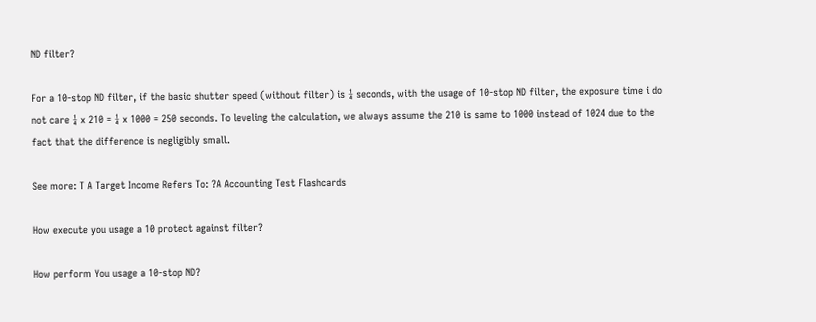ND filter?

For a 10-stop ND filter, if the basic shutter speed (without filter) is ¼ seconds, with the usage of 10-stop ND filter, the exposure time i do not care ¼ x 210 = ¼ x 1000 = 250 seconds. To leveling the calculation, we always assume the 210 is same to 1000 instead of 1024 due to the fact that the difference is negligibly small.

See more: T A Target Income Refers To: ?A Accounting Test Flashcards

How execute you usage a 10 protect against filter?

How perform You usage a 10-stop ND?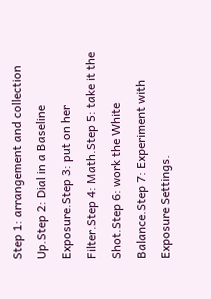Step 1: arrangement and collection Up.Step 2: Dial in a Baseline Exposure.Step 3: put on her Filter.Step 4: Math.Step 5: take it the Shot.Step 6: work the White Balance.Step 7: Experiment with Exposure Settings.